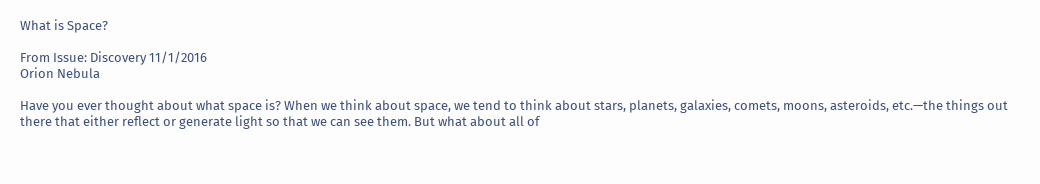What is Space?

From Issue: Discovery 11/1/2016
Orion Nebula

Have you ever thought about what space is? When we think about space, we tend to think about stars, planets, galaxies, comets, moons, asteroids, etc.—the things out there that either reflect or generate light so that we can see them. But what about all of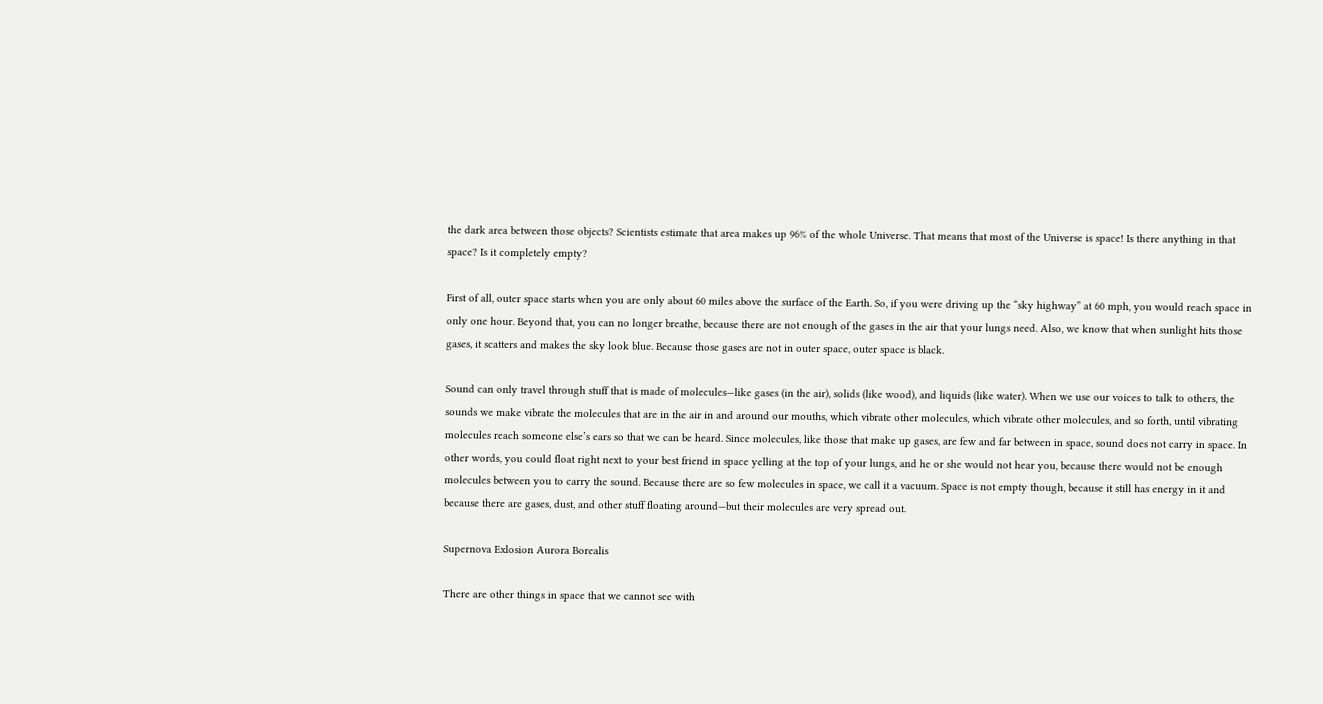the dark area between those objects? Scientists estimate that area makes up 96% of the whole Universe. That means that most of the Universe is space! Is there anything in that space? Is it completely empty?

First of all, outer space starts when you are only about 60 miles above the surface of the Earth. So, if you were driving up the “sky highway” at 60 mph, you would reach space in only one hour. Beyond that, you can no longer breathe, because there are not enough of the gases in the air that your lungs need. Also, we know that when sunlight hits those gases, it scatters and makes the sky look blue. Because those gases are not in outer space, outer space is black.

Sound can only travel through stuff that is made of molecules—like gases (in the air), solids (like wood), and liquids (like water). When we use our voices to talk to others, the sounds we make vibrate the molecules that are in the air in and around our mouths, which vibrate other molecules, which vibrate other molecules, and so forth, until vibrating molecules reach someone else’s ears so that we can be heard. Since molecules, like those that make up gases, are few and far between in space, sound does not carry in space. In other words, you could float right next to your best friend in space yelling at the top of your lungs, and he or she would not hear you, because there would not be enough molecules between you to carry the sound. Because there are so few molecules in space, we call it a vacuum. Space is not empty though, because it still has energy in it and because there are gases, dust, and other stuff floating around—but their molecules are very spread out.

Supernova Exlosion Aurora Borealis

There are other things in space that we cannot see with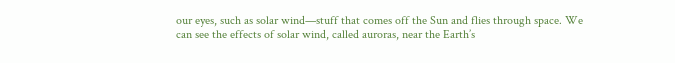our eyes, such as solar wind—stuff that comes off the Sun and flies through space. We can see the effects of solar wind, called auroras, near the Earth’s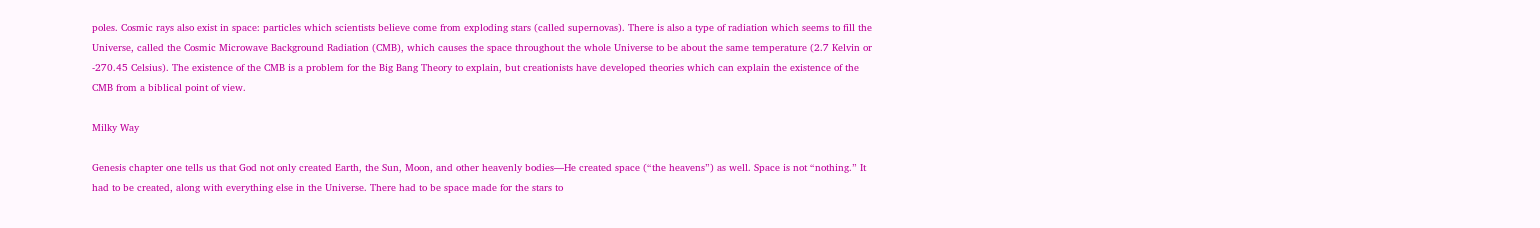poles. Cosmic rays also exist in space: particles which scientists believe come from exploding stars (called supernovas). There is also a type of radiation which seems to fill the Universe, called the Cosmic Microwave Background Radiation (CMB), which causes the space throughout the whole Universe to be about the same temperature (2.7 Kelvin or -270.45 Celsius). The existence of the CMB is a problem for the Big Bang Theory to explain, but creationists have developed theories which can explain the existence of the CMB from a biblical point of view.

Milky Way

Genesis chapter one tells us that God not only created Earth, the Sun, Moon, and other heavenly bodies—He created space (“the heavens”) as well. Space is not “nothing.” It had to be created, along with everything else in the Universe. There had to be space made for the stars to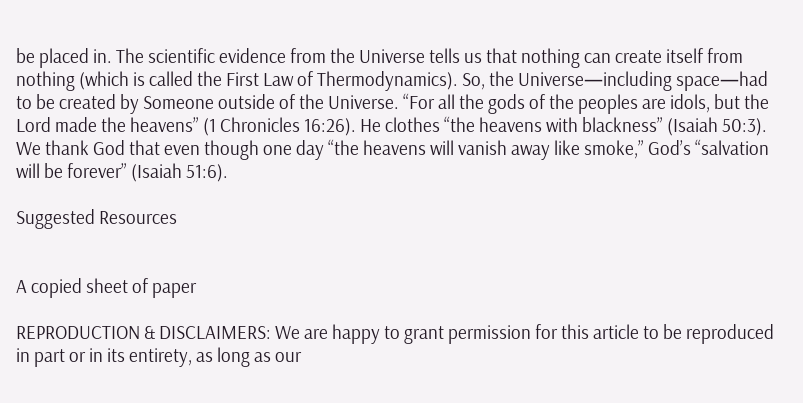be placed in. The scientific evidence from the Universe tells us that nothing can create itself from nothing (which is called the First Law of Thermodynamics). So, the Universe—including space—had to be created by Someone outside of the Universe. “For all the gods of the peoples are idols, but the Lord made the heavens” (1 Chronicles 16:26). He clothes “the heavens with blackness” (Isaiah 50:3). We thank God that even though one day “the heavens will vanish away like smoke,” God’s “salvation will be forever” (Isaiah 51:6).

Suggested Resources


A copied sheet of paper

REPRODUCTION & DISCLAIMERS: We are happy to grant permission for this article to be reproduced in part or in its entirety, as long as our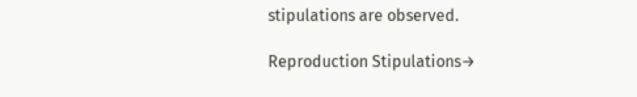stipulations are observed.

Reproduction Stipulations→